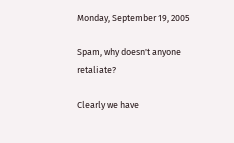Monday, September 19, 2005

Spam, why doesn't anyone retaliate?

Clearly we have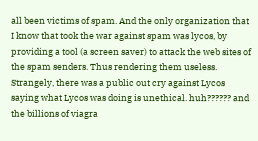all been victims of spam. And the only organization that I know that took the war against spam was lycos, by providing a tool (a screen saver) to attack the web sites of the spam senders. Thus rendering them useless. Strangely, there was a public out cry against Lycos saying what Lycos was doing is unethical. huh?????? and the billions of viagra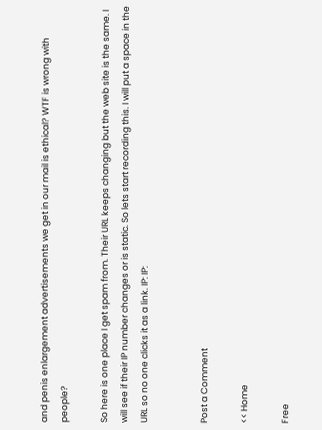and penis enlargement advertisements we get in our mail is ethical? WTF is wrong with people?

So here is one place I get spam from. Their URL keeps changing but the web site is the same. I will see if their IP number changes or is static. So lets start recording this. I will put a space in the URL so no one clicks it as a link. IP: IP:


Post a Comment

<< Home

Free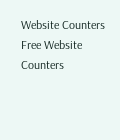Website Counters
Free Website Counters